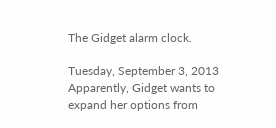The Gidget alarm clock.

Tuesday, September 3, 2013
Apparently, Gidget wants to expand her options from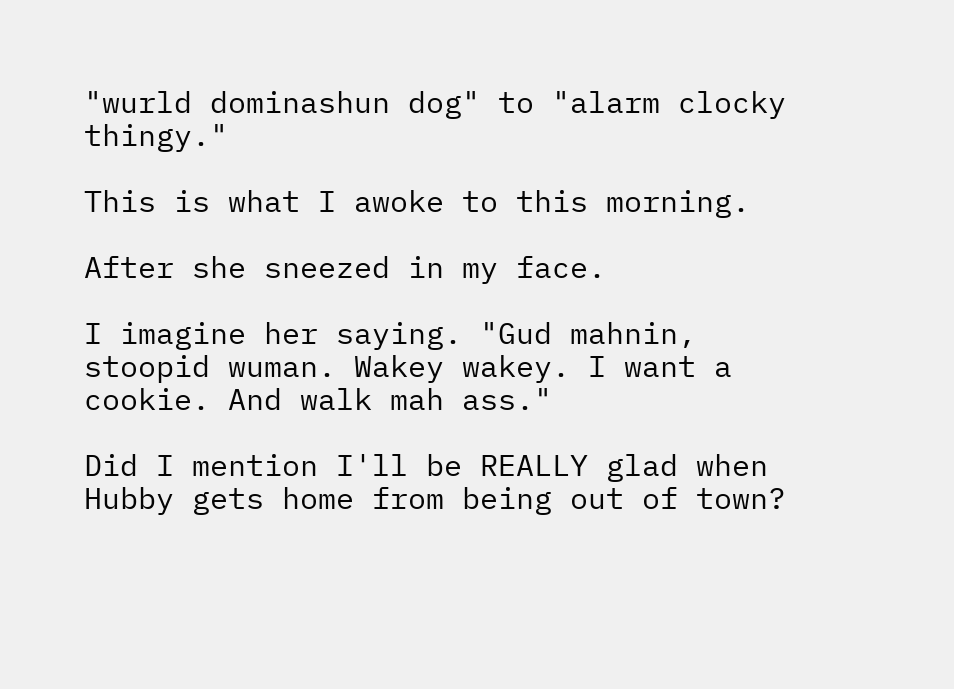"wurld dominashun dog" to "alarm clocky thingy."

This is what I awoke to this morning.

After she sneezed in my face.

I imagine her saying. "Gud mahnin, stoopid wuman. Wakey wakey. I want a cookie. And walk mah ass."

Did I mention I'll be REALLY glad when Hubby gets home from being out of town?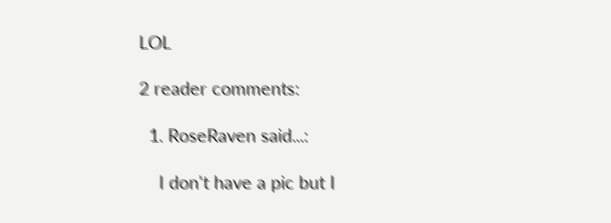LOL

2 reader comments:

  1. RoseRaven said...:

    I don't have a pic but I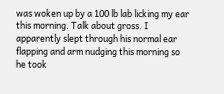was woken up by a 100 lb lab licking my ear this morning. Talk about gross. I apparently slept through his normal ear flapping and arm nudging this morning so he took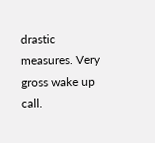drastic measures. Very gross wake up call.